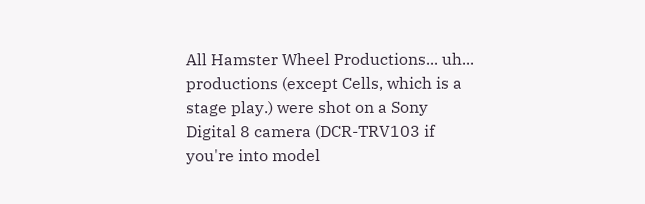All Hamster Wheel Productions... uh... productions (except Cells, which is a stage play.) were shot on a Sony Digital 8 camera (DCR-TRV103 if you're into model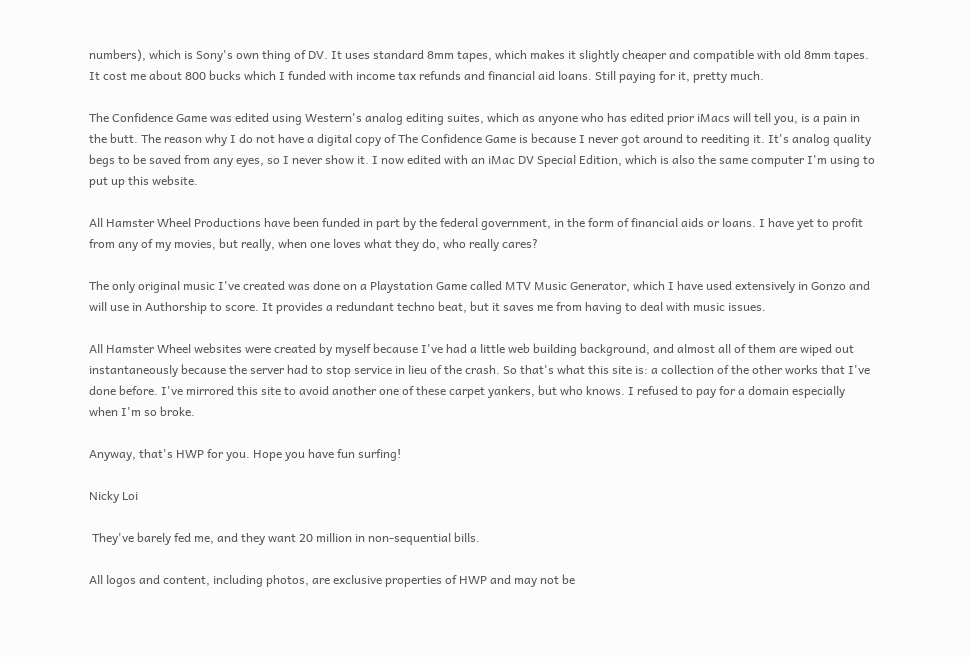numbers), which is Sony's own thing of DV. It uses standard 8mm tapes, which makes it slightly cheaper and compatible with old 8mm tapes. It cost me about 800 bucks which I funded with income tax refunds and financial aid loans. Still paying for it, pretty much.

The Confidence Game was edited using Western's analog editing suites, which as anyone who has edited prior iMacs will tell you, is a pain in the butt. The reason why I do not have a digital copy of The Confidence Game is because I never got around to reediting it. It's analog quality begs to be saved from any eyes, so I never show it. I now edited with an iMac DV Special Edition, which is also the same computer I'm using to put up this website.

All Hamster Wheel Productions have been funded in part by the federal government, in the form of financial aids or loans. I have yet to profit from any of my movies, but really, when one loves what they do, who really cares?

The only original music I've created was done on a Playstation Game called MTV Music Generator, which I have used extensively in Gonzo and will use in Authorship to score. It provides a redundant techno beat, but it saves me from having to deal with music issues.

All Hamster Wheel websites were created by myself because I've had a little web building background, and almost all of them are wiped out instantaneously because the server had to stop service in lieu of the crash. So that's what this site is: a collection of the other works that I've done before. I've mirrored this site to avoid another one of these carpet yankers, but who knows. I refused to pay for a domain especially when I'm so broke.

Anyway, that's HWP for you. Hope you have fun surfing!

Nicky Loi

 They've barely fed me, and they want 20 million in non-sequential bills.

All logos and content, including photos, are exclusive properties of HWP and may not be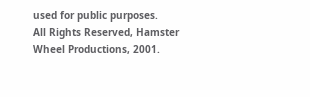used for public purposes.
All Rights Reserved, Hamster Wheel Productions, 2001.